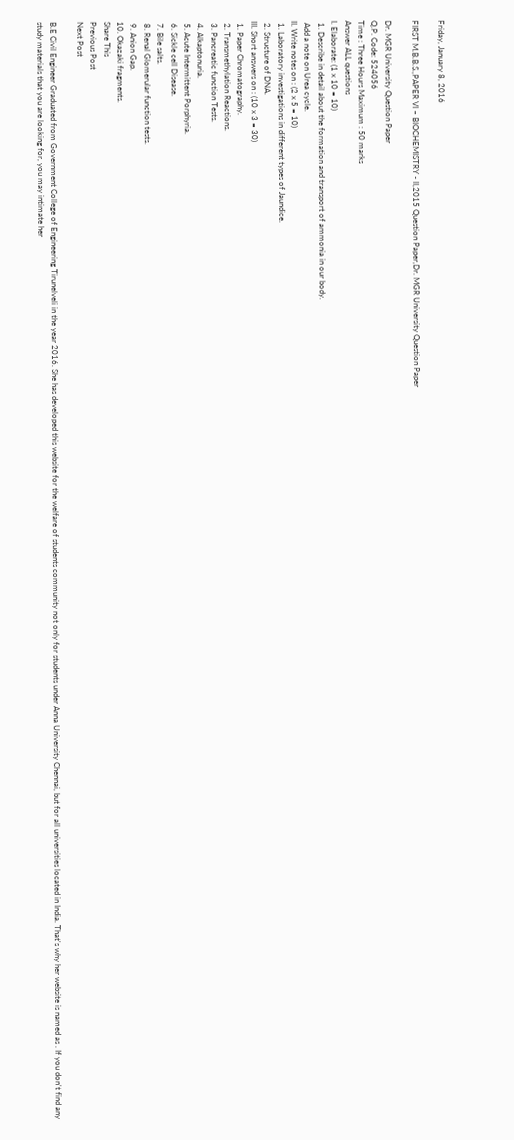Friday, January 8, 2016

FIRST M.B.B.S.,PAPER VI – BIOCHEMISTRY - II,2015 Question Paper,Dr. MGR University Question Paper

Dr. MGR University Question Paper
Q.P. Code: 524056
Time : Three Hours Maximum : 50 marks
Answer ALL questions
I. Elaborate: (1 x 10 = 10)
 1. Describe in detail about the formation and transport of ammonia in our body.
 Add a note on Urea cycle.
II. Write notes on : (2 x 5 = 10)
 1. Laboratory investigations in different types of Jaundice.
 2. Structure of DNA.
III. Short answers on : (10 x 3 = 30)
 1. Paper Chromatography.
 2. Transmethylation Reactions.
 3. Pancreatic function Tests.
 4. Alkaptonuria.
 5. Acute Intermittent Porphyria.
 6. Sickle cell Disease.
 7. Bile salts.
 8. Renal Glomerular function tests.
 9. Anion Gap.
10. Okazaki fragments.
Share This
Previous Post
Next Post

B.E Civil Engineer Graduated from Government College of Engineering Tirunelveli in the year 2016. She has developed this website for the welfare of students community not only for students under Anna University Chennai, but for all universities located in India. That's why her website is named as . If you don't find any study materials that you are looking for, you may intimate her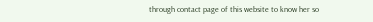through contact page of this website to know her so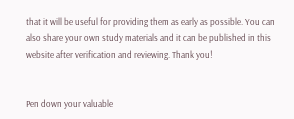that it will be useful for providing them as early as possible. You can also share your own study materials and it can be published in this website after verification and reviewing. Thank you!


Pen down your valuable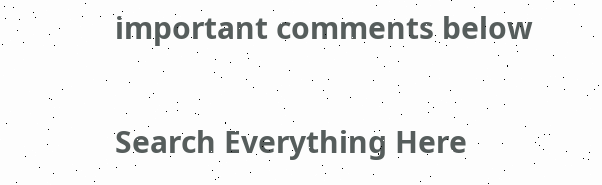important comments below

Search Everything Here